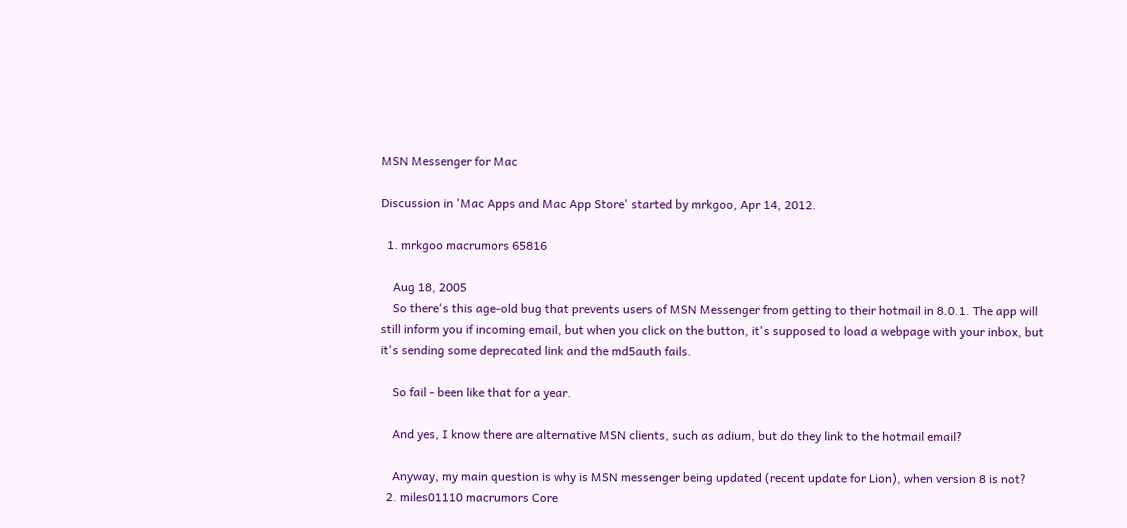MSN Messenger for Mac

Discussion in 'Mac Apps and Mac App Store' started by mrkgoo, Apr 14, 2012.

  1. mrkgoo macrumors 65816

    Aug 18, 2005
    So there's this age-old bug that prevents users of MSN Messenger from getting to their hotmail in 8.0.1. The app will still inform you if incoming email, but when you click on the button, it's supposed to load a webpage with your inbox, but it's sending some deprecated link and the md5auth fails.

    So fail - been like that for a year.

    And yes, I know there are alternative MSN clients, such as adium, but do they link to the hotmail email?

    Anyway, my main question is why is MSN messenger being updated (recent update for Lion), when version 8 is not?
  2. miles01110 macrumors Core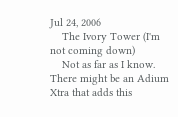Jul 24, 2006
    The Ivory Tower (I'm not coming down)
    Not as far as I know. There might be an Adium Xtra that adds this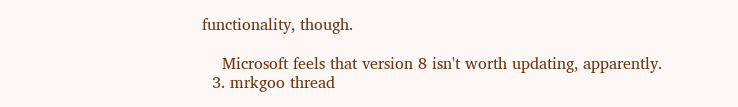functionality, though.

    Microsoft feels that version 8 isn't worth updating, apparently.
  3. mrkgoo thread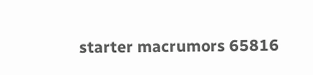starter macrumors 65816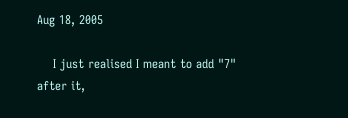Aug 18, 2005

    I just realised I meant to add "7" after it,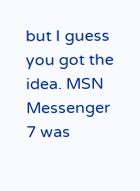but I guess you got the idea. MSN Messenger 7 was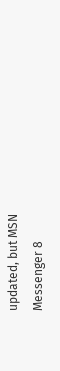updated, but MSN Messenger 8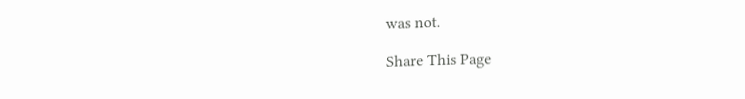was not.

Share This Page